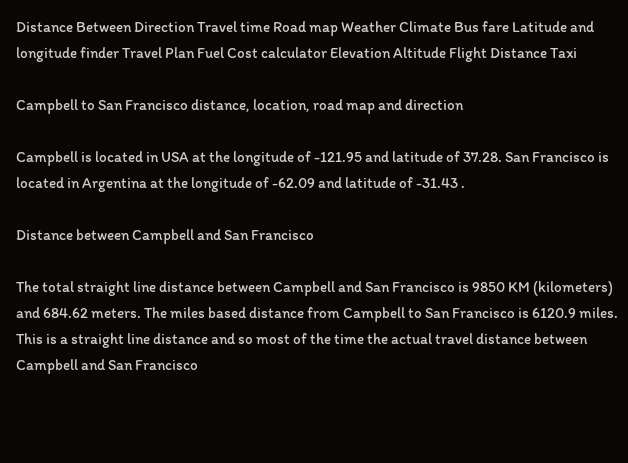Distance Between Direction Travel time Road map Weather Climate Bus fare Latitude and longitude finder Travel Plan Fuel Cost calculator Elevation Altitude Flight Distance Taxi

Campbell to San Francisco distance, location, road map and direction

Campbell is located in USA at the longitude of -121.95 and latitude of 37.28. San Francisco is located in Argentina at the longitude of -62.09 and latitude of -31.43 .

Distance between Campbell and San Francisco

The total straight line distance between Campbell and San Francisco is 9850 KM (kilometers) and 684.62 meters. The miles based distance from Campbell to San Francisco is 6120.9 miles. This is a straight line distance and so most of the time the actual travel distance between Campbell and San Francisco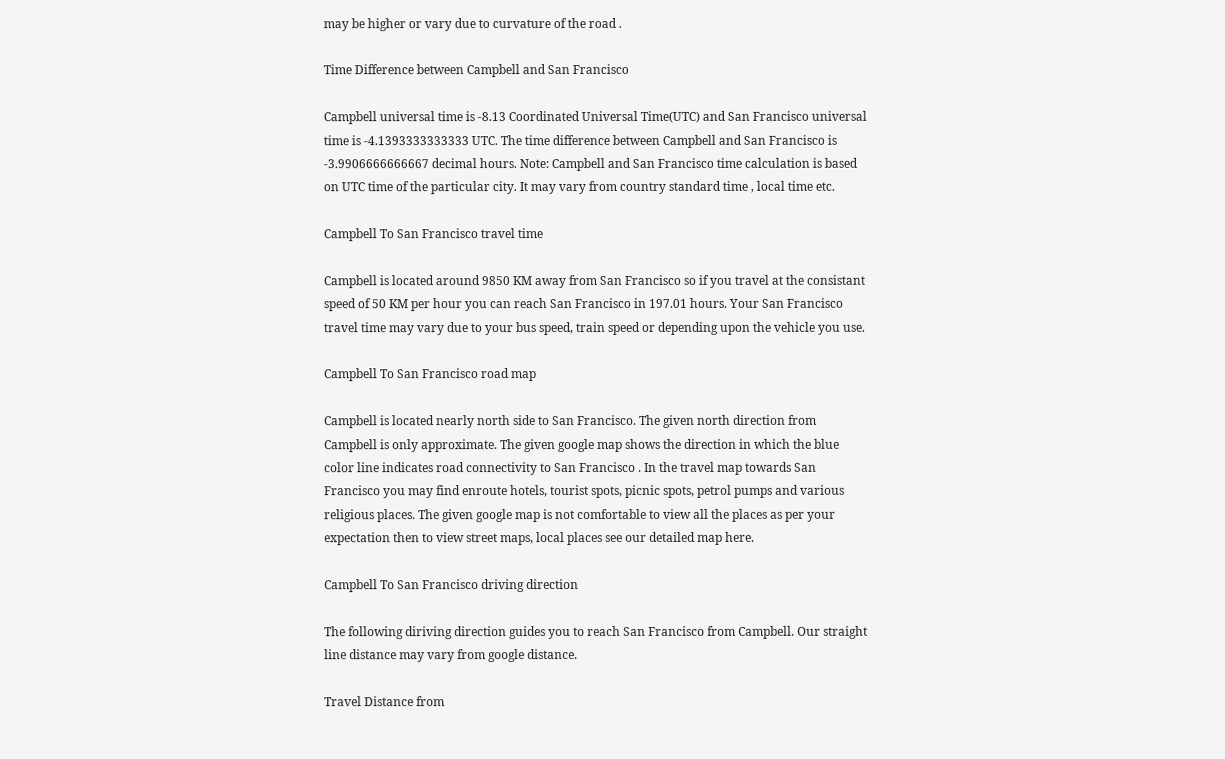may be higher or vary due to curvature of the road .

Time Difference between Campbell and San Francisco

Campbell universal time is -8.13 Coordinated Universal Time(UTC) and San Francisco universal time is -4.1393333333333 UTC. The time difference between Campbell and San Francisco is -3.9906666666667 decimal hours. Note: Campbell and San Francisco time calculation is based on UTC time of the particular city. It may vary from country standard time , local time etc.

Campbell To San Francisco travel time

Campbell is located around 9850 KM away from San Francisco so if you travel at the consistant speed of 50 KM per hour you can reach San Francisco in 197.01 hours. Your San Francisco travel time may vary due to your bus speed, train speed or depending upon the vehicle you use.

Campbell To San Francisco road map

Campbell is located nearly north side to San Francisco. The given north direction from Campbell is only approximate. The given google map shows the direction in which the blue color line indicates road connectivity to San Francisco . In the travel map towards San Francisco you may find enroute hotels, tourist spots, picnic spots, petrol pumps and various religious places. The given google map is not comfortable to view all the places as per your expectation then to view street maps, local places see our detailed map here.

Campbell To San Francisco driving direction

The following diriving direction guides you to reach San Francisco from Campbell. Our straight line distance may vary from google distance.

Travel Distance from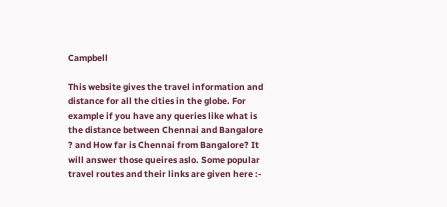Campbell

This website gives the travel information and distance for all the cities in the globe. For example if you have any queries like what is the distance between Chennai and Bangalore ? and How far is Chennai from Bangalore? It will answer those queires aslo. Some popular travel routes and their links are given here :-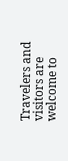Travelers and visitors are welcome to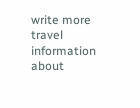write more travel information about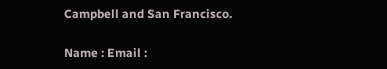Campbell and San Francisco.

Name : Email :